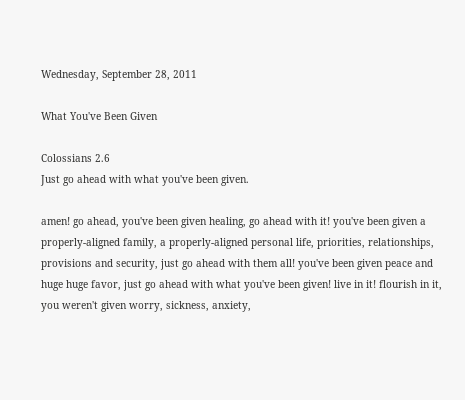Wednesday, September 28, 2011

What You've Been Given

Colossians 2.6
Just go ahead with what you've been given.

amen! go ahead, you've been given healing, go ahead with it! you've been given a properly-aligned family, a properly-aligned personal life, priorities, relationships, provisions and security, just go ahead with them all! you've been given peace and huge huge favor, just go ahead with what you've been given! live in it! flourish in it, you weren't given worry, sickness, anxiety,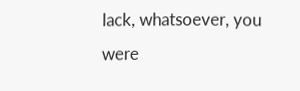lack, whatsoever, you were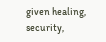given healing, security,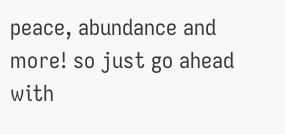peace, abundance and more! so just go ahead with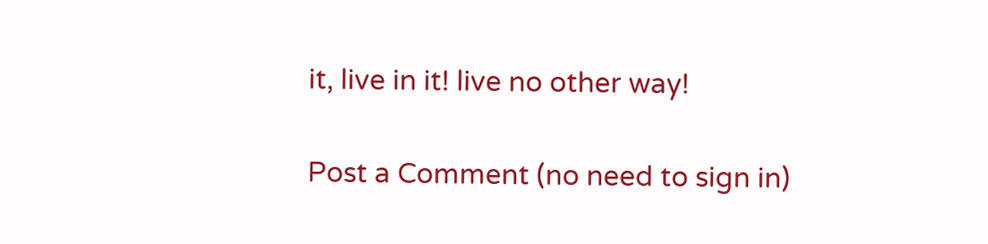it, live in it! live no other way!

Post a Comment (no need to sign in)